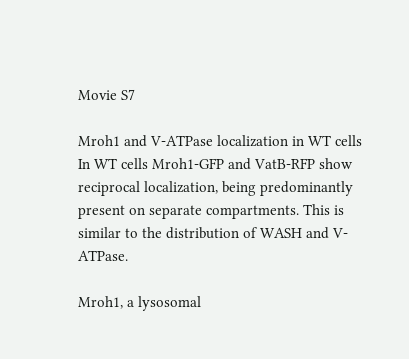Movie S7

Mroh1 and V-ATPase localization in WT cells
In WT cells Mroh1-GFP and VatB-RFP show reciprocal localization, being predominantly present on separate compartments. This is similar to the distribution of WASH and V-ATPase.

Mroh1, a lysosomal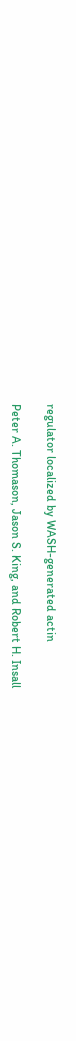regulator localized by WASH-generated actin

Peter A. Thomason, Jason S. King, and Robert H. Insall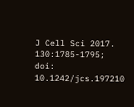J Cell Sci 2017. 130:1785-1795; doi: 10.1242/jcs.197210